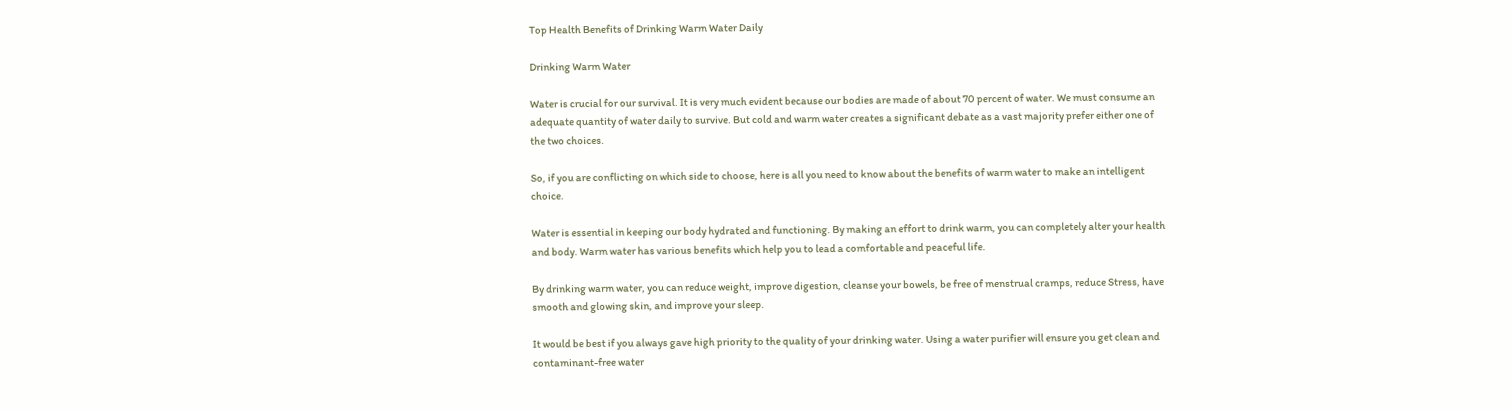Top Health Benefits of Drinking Warm Water Daily

Drinking Warm Water

Water is crucial for our survival. It is very much evident because our bodies are made of about 70 percent of water. We must consume an adequate quantity of water daily to survive. But cold and warm water creates a significant debate as a vast majority prefer either one of the two choices.

So, if you are conflicting on which side to choose, here is all you need to know about the benefits of warm water to make an intelligent choice.

Water is essential in keeping our body hydrated and functioning. By making an effort to drink warm, you can completely alter your health and body. Warm water has various benefits which help you to lead a comfortable and peaceful life.

By drinking warm water, you can reduce weight, improve digestion, cleanse your bowels, be free of menstrual cramps, reduce Stress, have smooth and glowing skin, and improve your sleep.

It would be best if you always gave high priority to the quality of your drinking water. Using a water purifier will ensure you get clean and contaminant-free water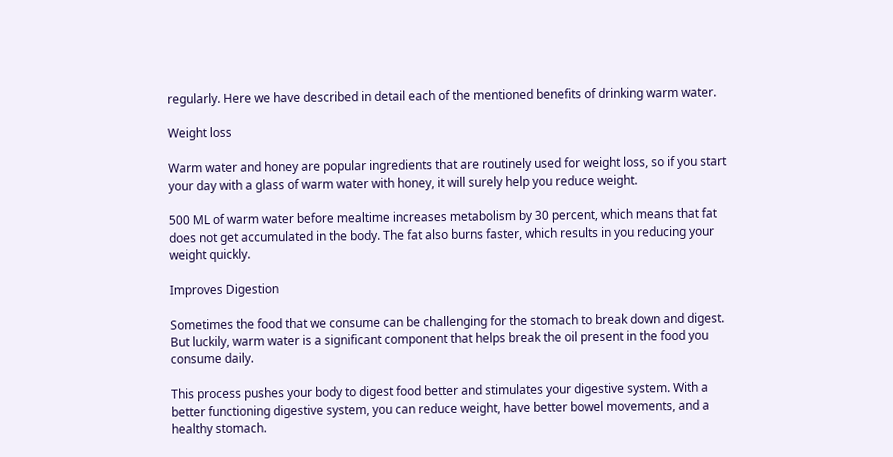regularly. Here we have described in detail each of the mentioned benefits of drinking warm water.

Weight loss

Warm water and honey are popular ingredients that are routinely used for weight loss, so if you start your day with a glass of warm water with honey, it will surely help you reduce weight.

500 ML of warm water before mealtime increases metabolism by 30 percent, which means that fat does not get accumulated in the body. The fat also burns faster, which results in you reducing your weight quickly.

Improves Digestion

Sometimes the food that we consume can be challenging for the stomach to break down and digest. But luckily, warm water is a significant component that helps break the oil present in the food you consume daily.

This process pushes your body to digest food better and stimulates your digestive system. With a better functioning digestive system, you can reduce weight, have better bowel movements, and a healthy stomach.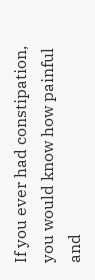If you ever had constipation, you would know how painful and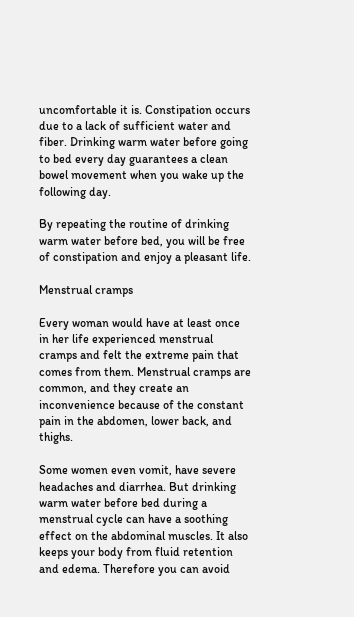uncomfortable it is. Constipation occurs due to a lack of sufficient water and fiber. Drinking warm water before going to bed every day guarantees a clean bowel movement when you wake up the following day.

By repeating the routine of drinking warm water before bed, you will be free of constipation and enjoy a pleasant life.

Menstrual cramps

Every woman would have at least once in her life experienced menstrual cramps and felt the extreme pain that comes from them. Menstrual cramps are common, and they create an inconvenience because of the constant pain in the abdomen, lower back, and thighs.

Some women even vomit, have severe headaches and diarrhea. But drinking warm water before bed during a menstrual cycle can have a soothing effect on the abdominal muscles. It also keeps your body from fluid retention and edema. Therefore you can avoid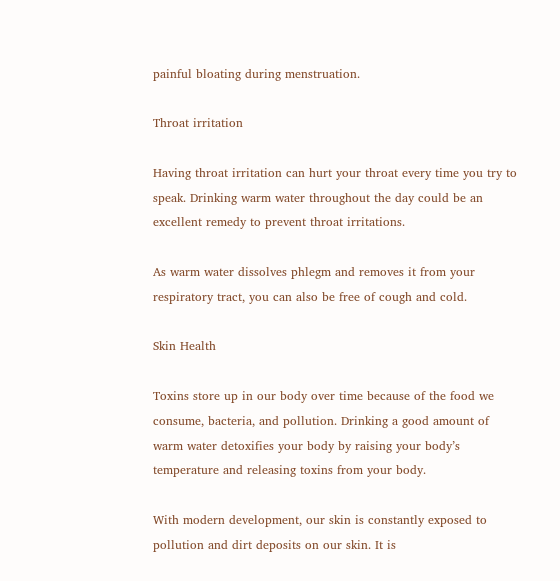painful bloating during menstruation.

Throat irritation

Having throat irritation can hurt your throat every time you try to speak. Drinking warm water throughout the day could be an excellent remedy to prevent throat irritations.

As warm water dissolves phlegm and removes it from your respiratory tract, you can also be free of cough and cold.

Skin Health

Toxins store up in our body over time because of the food we consume, bacteria, and pollution. Drinking a good amount of warm water detoxifies your body by raising your body’s temperature and releasing toxins from your body.

With modern development, our skin is constantly exposed to pollution and dirt deposits on our skin. It is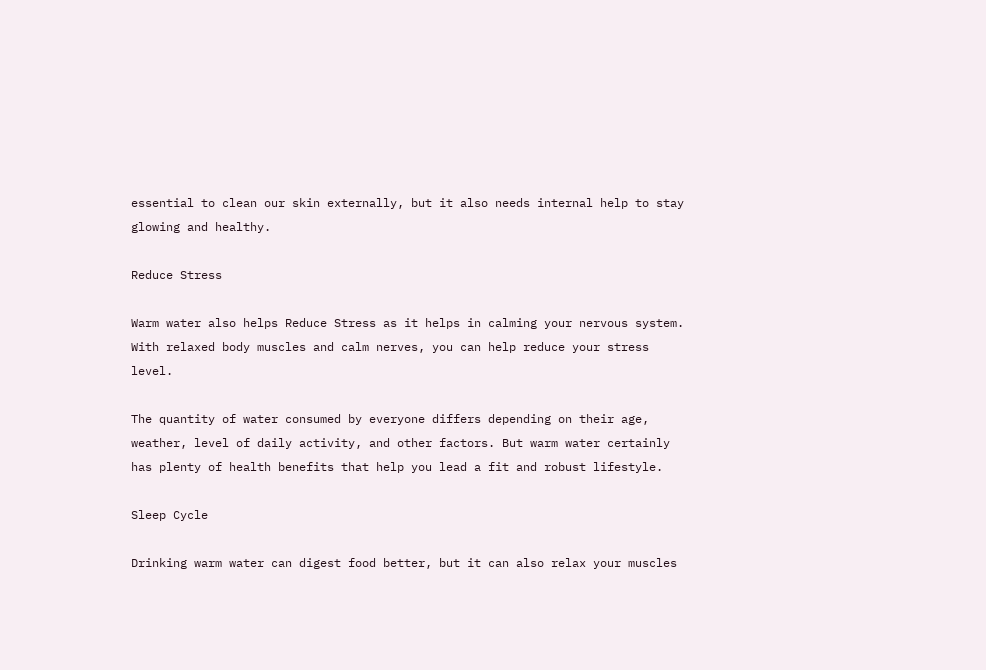essential to clean our skin externally, but it also needs internal help to stay glowing and healthy.

Reduce Stress

Warm water also helps Reduce Stress as it helps in calming your nervous system. With relaxed body muscles and calm nerves, you can help reduce your stress level.

The quantity of water consumed by everyone differs depending on their age, weather, level of daily activity, and other factors. But warm water certainly has plenty of health benefits that help you lead a fit and robust lifestyle.

Sleep Cycle

Drinking warm water can digest food better, but it can also relax your muscles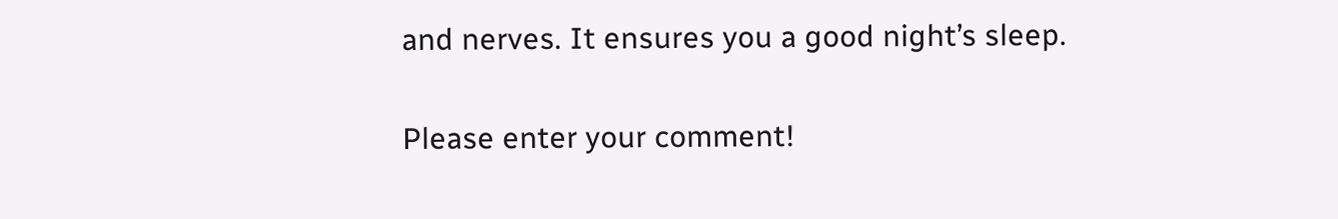and nerves. It ensures you a good night’s sleep.


Please enter your comment!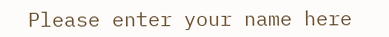Please enter your name here